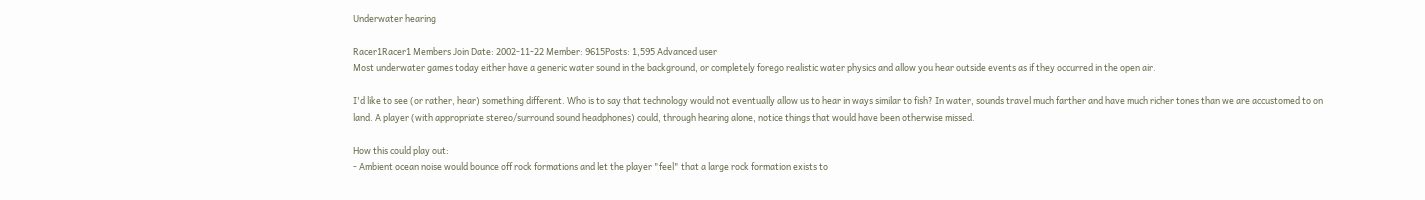Underwater hearing

Racer1Racer1 Members Join Date: 2002-11-22 Member: 9615Posts: 1,595 Advanced user
Most underwater games today either have a generic water sound in the background, or completely forego realistic water physics and allow you hear outside events as if they occurred in the open air.

I'd like to see (or rather, hear) something different. Who is to say that technology would not eventually allow us to hear in ways similar to fish? In water, sounds travel much farther and have much richer tones than we are accustomed to on land. A player (with appropriate stereo/surround sound headphones) could, through hearing alone, notice things that would have been otherwise missed.

How this could play out:
- Ambient ocean noise would bounce off rock formations and let the player "feel" that a large rock formation exists to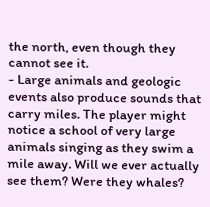the north, even though they cannot see it.
- Large animals and geologic events also produce sounds that carry miles. The player might notice a school of very large animals singing as they swim a mile away. Will we ever actually see them? Were they whales?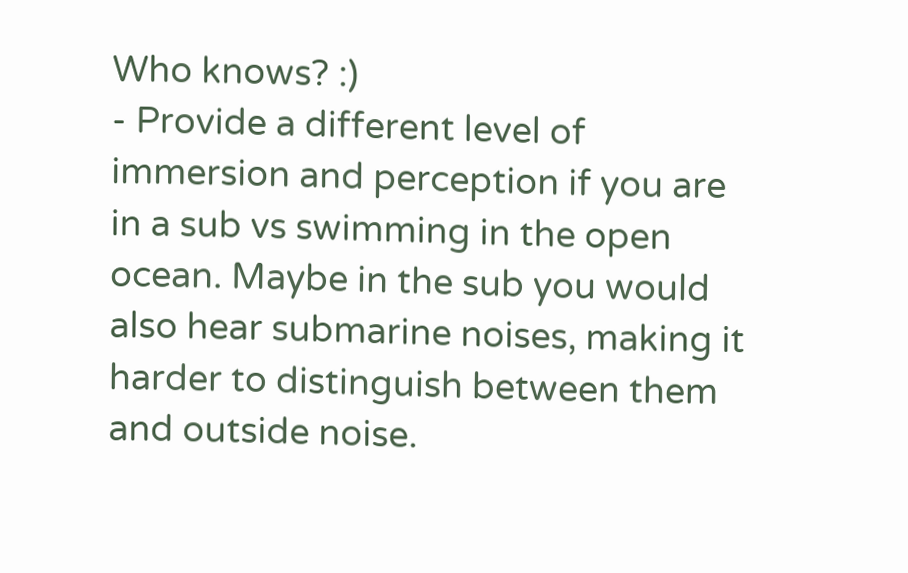Who knows? :)
- Provide a different level of immersion and perception if you are in a sub vs swimming in the open ocean. Maybe in the sub you would also hear submarine noises, making it harder to distinguish between them and outside noise.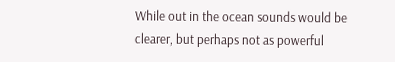While out in the ocean sounds would be clearer, but perhaps not as powerful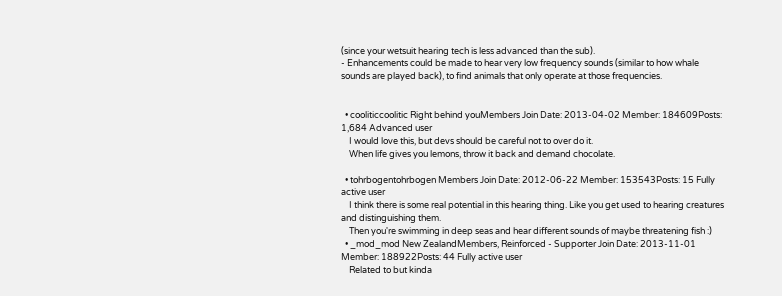(since your wetsuit hearing tech is less advanced than the sub).
- Enhancements could be made to hear very low frequency sounds (similar to how whale sounds are played back), to find animals that only operate at those frequencies.


  • cooliticcoolitic Right behind youMembers Join Date: 2013-04-02 Member: 184609Posts: 1,684 Advanced user
    I would love this, but devs should be careful not to over do it.
    When life gives you lemons, throw it back and demand chocolate.

  • tohrbogentohrbogen Members Join Date: 2012-06-22 Member: 153543Posts: 15 Fully active user
    I think there is some real potential in this hearing thing. Like you get used to hearing creatures and distinguishing them.
    Then you're swimming in deep seas and hear different sounds of maybe threatening fish :)
  • _mod_mod New ZealandMembers, Reinforced - Supporter Join Date: 2013-11-01 Member: 188922Posts: 44 Fully active user
    Related to but kinda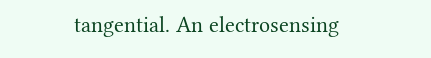tangential. An electrosensing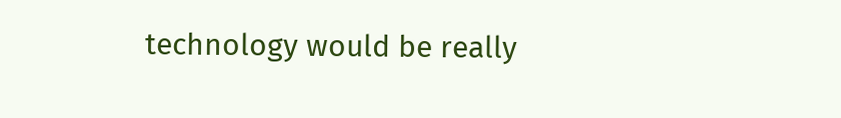technology would be really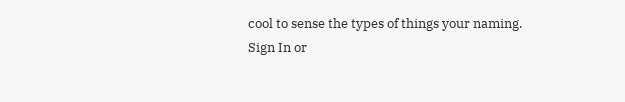cool to sense the types of things your naming.
Sign In or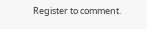Register to comment.